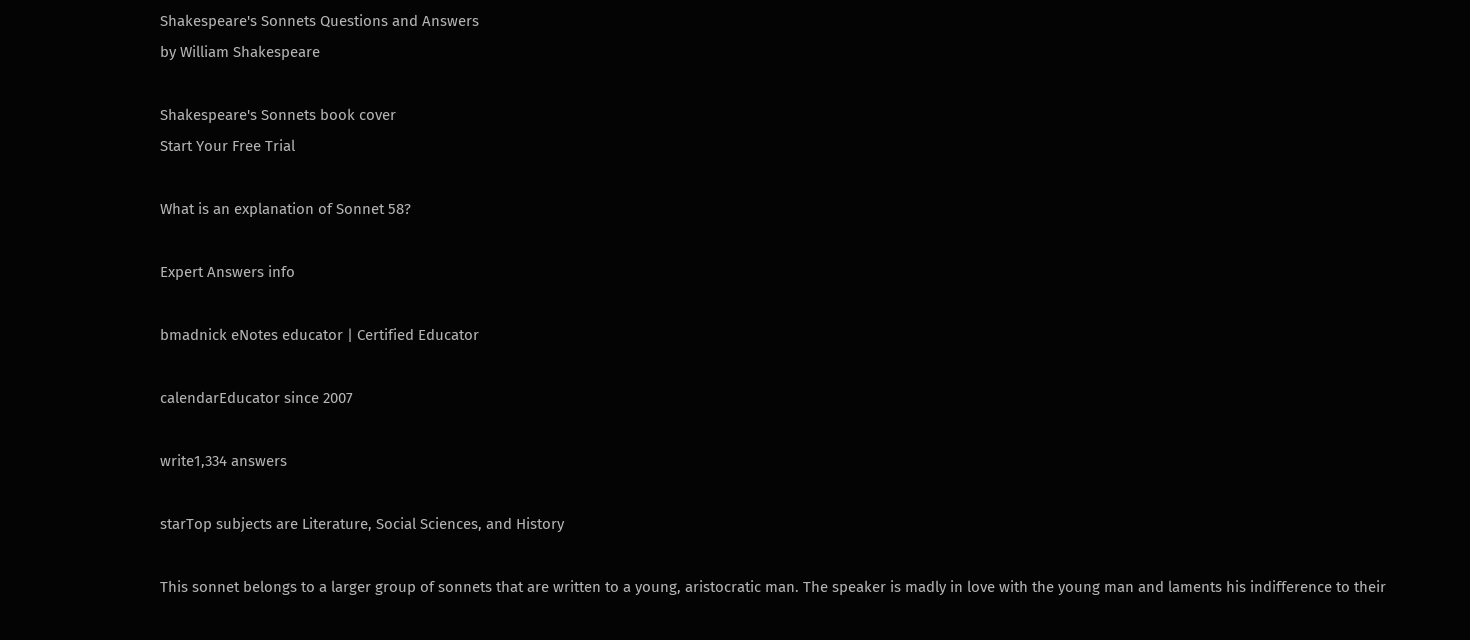Shakespeare's Sonnets Questions and Answers
by William Shakespeare

Shakespeare's Sonnets book cover
Start Your Free Trial

What is an explanation of Sonnet 58?

Expert Answers info

bmadnick eNotes educator | Certified Educator

calendarEducator since 2007

write1,334 answers

starTop subjects are Literature, Social Sciences, and History

This sonnet belongs to a larger group of sonnets that are written to a young, aristocratic man. The speaker is madly in love with the young man and laments his indifference to their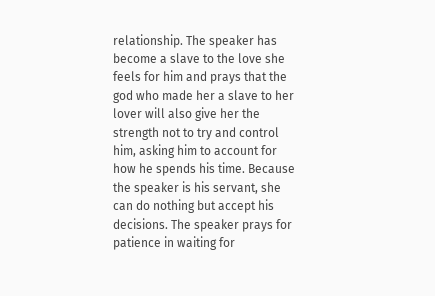relationship. The speaker has become a slave to the love she feels for him and prays that the god who made her a slave to her lover will also give her the strength not to try and control him, asking him to account for how he spends his time. Because the speaker is his servant, she can do nothing but accept his decisions. The speaker prays for patience in waiting for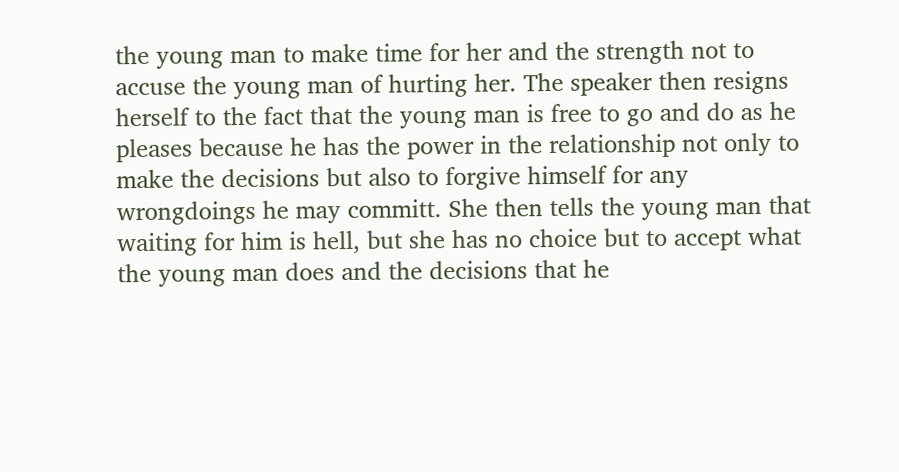the young man to make time for her and the strength not to accuse the young man of hurting her. The speaker then resigns herself to the fact that the young man is free to go and do as he pleases because he has the power in the relationship not only to make the decisions but also to forgive himself for any wrongdoings he may committ. She then tells the young man that waiting for him is hell, but she has no choice but to accept what the young man does and the decisions that he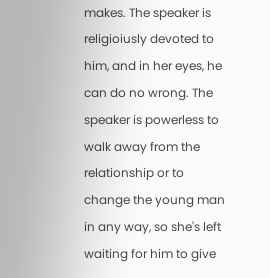makes. The speaker is religioiusly devoted to him, and in her eyes, he can do no wrong. The speaker is powerless to walk away from the relationship or to change the young man in any way, so she's left waiting for him to give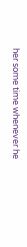her some time whenever he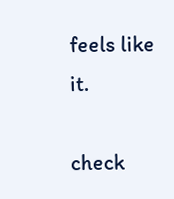feels like it.

check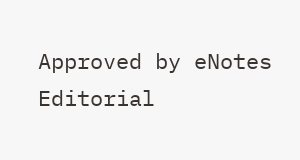Approved by eNotes Editorial